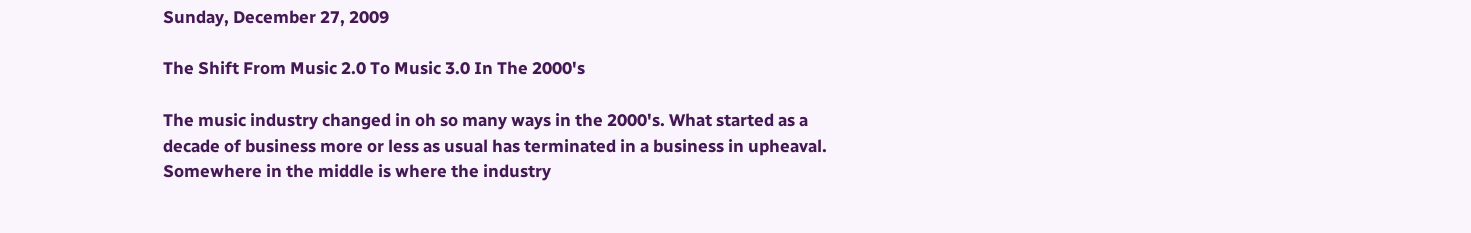Sunday, December 27, 2009

The Shift From Music 2.0 To Music 3.0 In The 2000's

The music industry changed in oh so many ways in the 2000's. What started as a decade of business more or less as usual has terminated in a business in upheaval. Somewhere in the middle is where the industry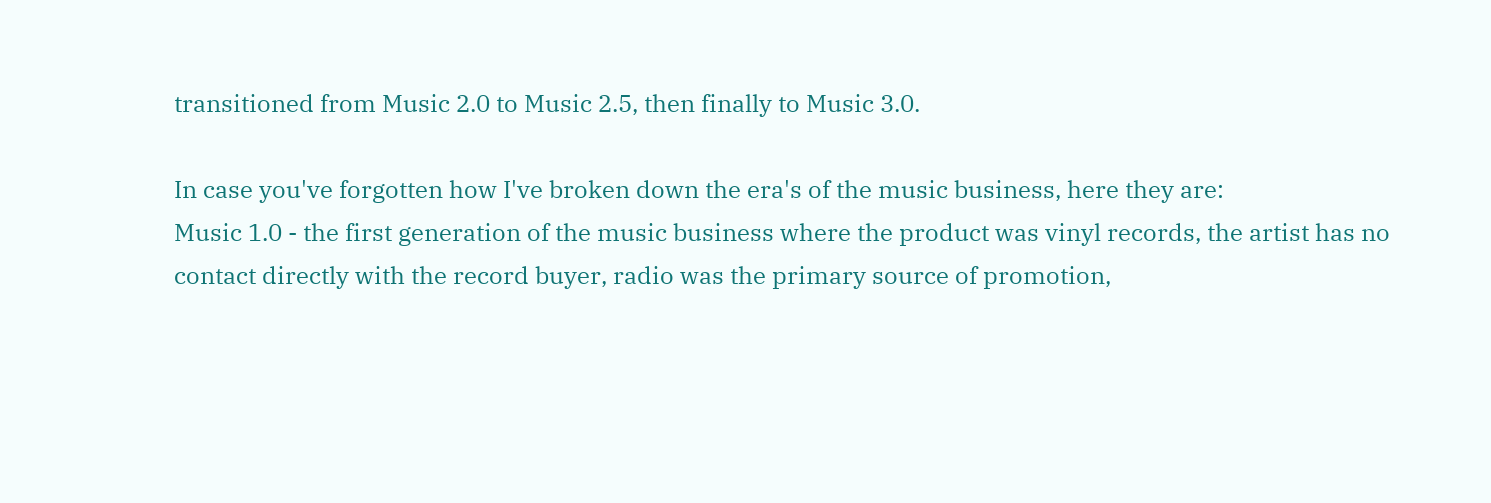transitioned from Music 2.0 to Music 2.5, then finally to Music 3.0.

In case you've forgotten how I've broken down the era's of the music business, here they are:
Music 1.0 - the first generation of the music business where the product was vinyl records, the artist has no contact directly with the record buyer, radio was the primary source of promotion,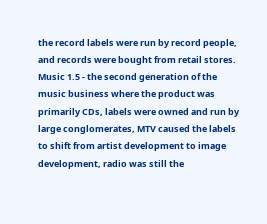the record labels were run by record people, and records were bought from retail stores.
Music 1.5 - the second generation of the music business where the product was primarily CDs, labels were owned and run by large conglomerates, MTV caused the labels to shift from artist development to image development, radio was still the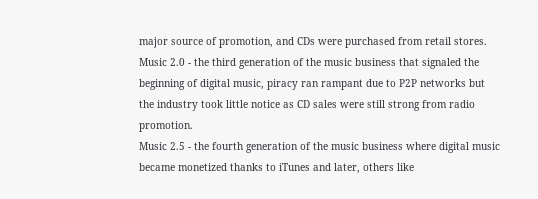major source of promotion, and CDs were purchased from retail stores.
Music 2.0 - the third generation of the music business that signaled the beginning of digital music, piracy ran rampant due to P2P networks but the industry took little notice as CD sales were still strong from radio promotion.
Music 2.5 - the fourth generation of the music business where digital music became monetized thanks to iTunes and later, others like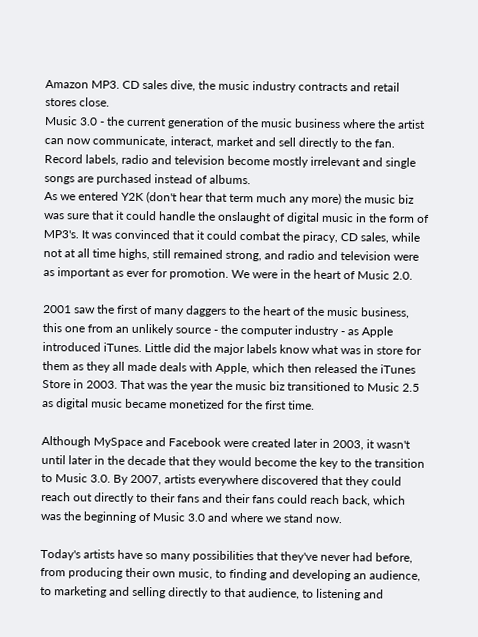Amazon MP3. CD sales dive, the music industry contracts and retail stores close.
Music 3.0 - the current generation of the music business where the artist can now communicate, interact, market and sell directly to the fan. Record labels, radio and television become mostly irrelevant and single songs are purchased instead of albums.
As we entered Y2K (don't hear that term much any more) the music biz was sure that it could handle the onslaught of digital music in the form of MP3's. It was convinced that it could combat the piracy, CD sales, while not at all time highs, still remained strong, and radio and television were as important as ever for promotion. We were in the heart of Music 2.0.

2001 saw the first of many daggers to the heart of the music business, this one from an unlikely source - the computer industry - as Apple introduced iTunes. Little did the major labels know what was in store for them as they all made deals with Apple, which then released the iTunes Store in 2003. That was the year the music biz transitioned to Music 2.5 as digital music became monetized for the first time.

Although MySpace and Facebook were created later in 2003, it wasn't until later in the decade that they would become the key to the transition to Music 3.0. By 2007, artists everywhere discovered that they could reach out directly to their fans and their fans could reach back, which was the beginning of Music 3.0 and where we stand now.

Today's artists have so many possibilities that they've never had before, from producing their own music, to finding and developing an audience, to marketing and selling directly to that audience, to listening and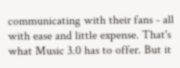communicating with their fans - all with ease and little expense. That's what Music 3.0 has to offer. But it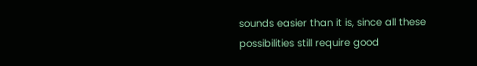sounds easier than it is, since all these possibilities still require good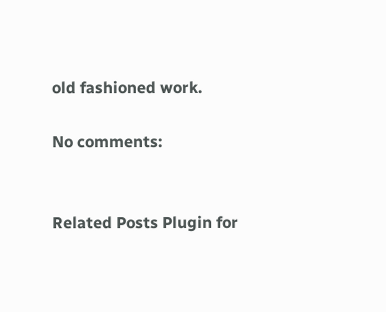old fashioned work.

No comments:


Related Posts Plugin for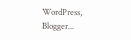WordPress, Blogger...